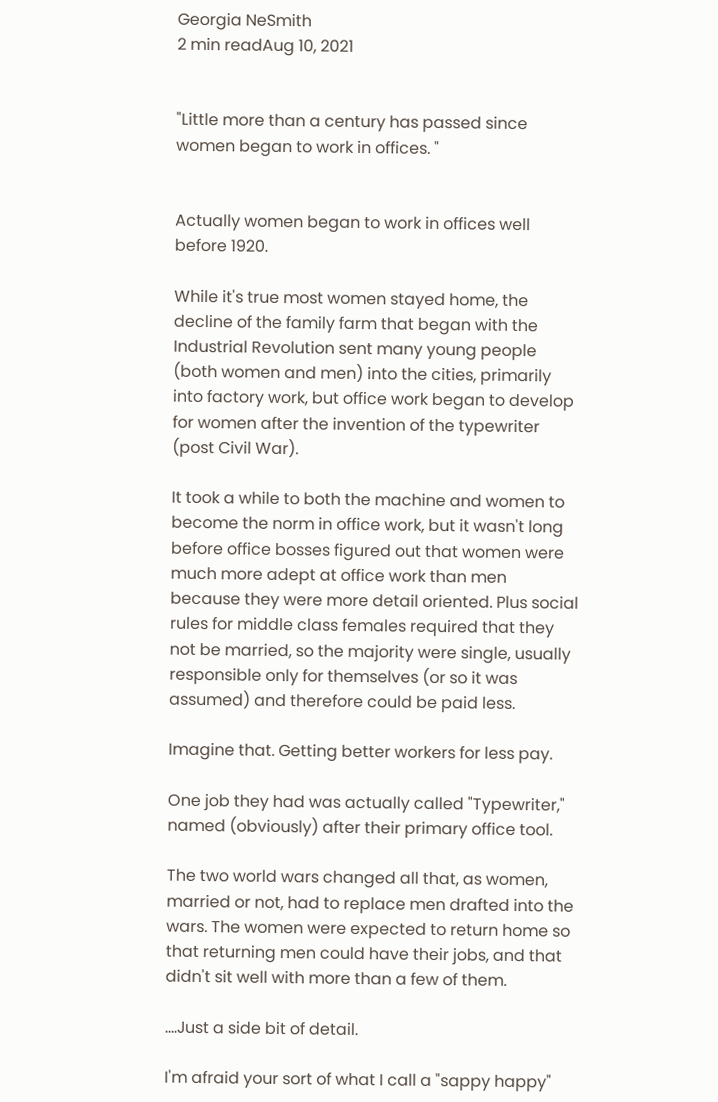Georgia NeSmith
2 min readAug 10, 2021


"Little more than a century has passed since women began to work in offices. "


Actually women began to work in offices well before 1920.

While it's true most women stayed home, the decline of the family farm that began with the Industrial Revolution sent many young people (both women and men) into the cities, primarily into factory work, but office work began to develop for women after the invention of the typewriter (post Civil War).

It took a while to both the machine and women to become the norm in office work, but it wasn't long before office bosses figured out that women were much more adept at office work than men because they were more detail oriented. Plus social rules for middle class females required that they not be married, so the majority were single, usually responsible only for themselves (or so it was assumed) and therefore could be paid less.

Imagine that. Getting better workers for less pay.

One job they had was actually called "Typewriter," named (obviously) after their primary office tool.

The two world wars changed all that, as women, married or not, had to replace men drafted into the wars. The women were expected to return home so that returning men could have their jobs, and that didn't sit well with more than a few of them.

....Just a side bit of detail.

I'm afraid your sort of what I call a "sappy happy"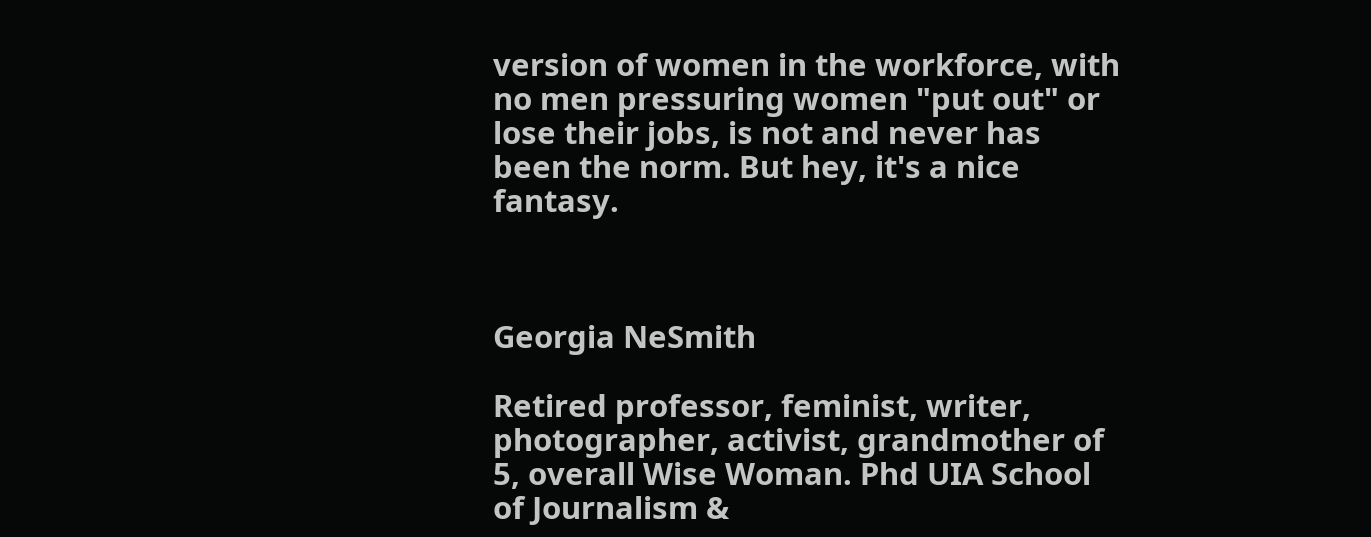version of women in the workforce, with no men pressuring women "put out" or lose their jobs, is not and never has been the norm. But hey, it's a nice fantasy.



Georgia NeSmith

Retired professor, feminist, writer, photographer, activist, grandmother of 5, overall Wise Woman. Phd UIA School of Journalism &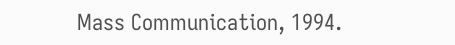Mass Communication, 1994.